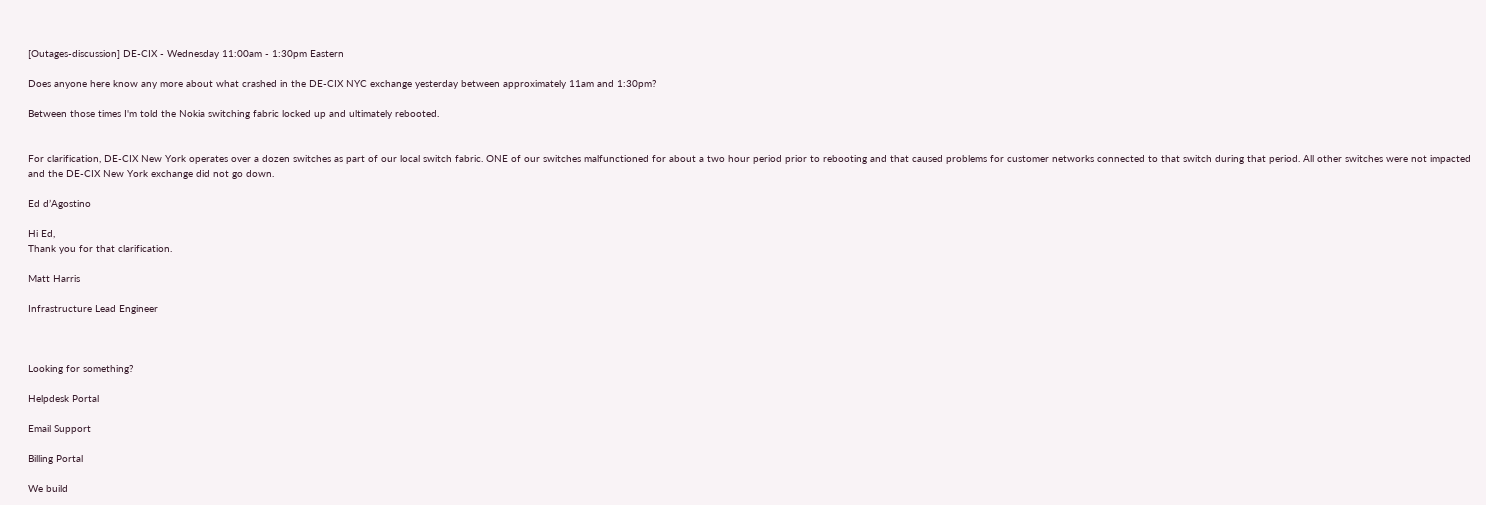[Outages-discussion] DE-CIX - Wednesday 11:00am - 1:30pm Eastern

Does anyone here know any more about what crashed in the DE-CIX NYC exchange yesterday between approximately 11am and 1:30pm?

Between those times I'm told the Nokia switching fabric locked up and ultimately rebooted.


For clarification, DE-CIX New York operates over a dozen switches as part of our local switch fabric. ONE of our switches malfunctioned for about a two hour period prior to rebooting and that caused problems for customer networks connected to that switch during that period. All other switches were not impacted and the DE-CIX New York exchange did not go down.

Ed d’Agostino

Hi Ed,
Thank you for that clarification.

Matt Harris

Infrastructure Lead Engineer



Looking for something?

Helpdesk Portal

Email Support

Billing Portal

We build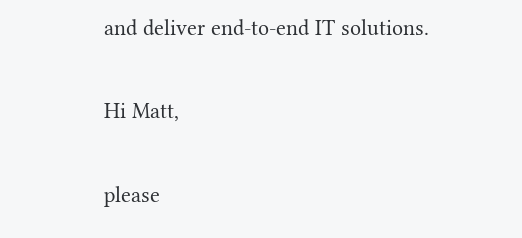and deliver end‑to‑end IT solutions.

Hi Matt,

please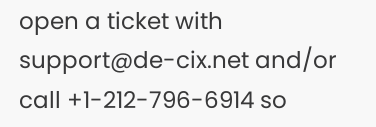open a ticket with support@de-cix.net and/or call +1-212-796-6914 so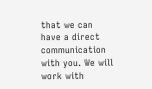that we can have a direct communication with you. We will work with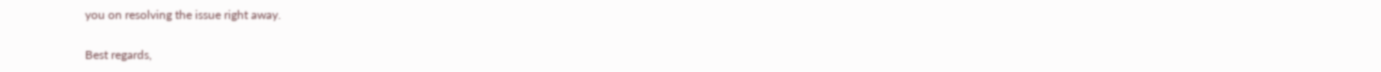you on resolving the issue right away.

Best regards,